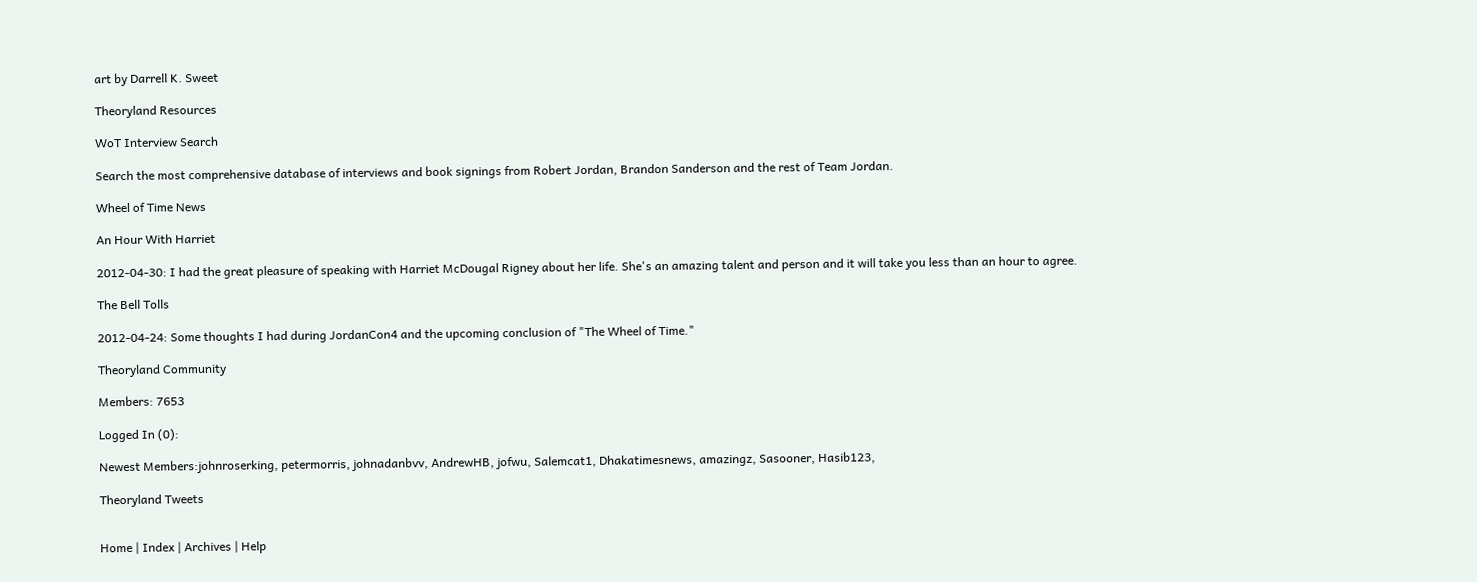art by Darrell K. Sweet

Theoryland Resources

WoT Interview Search

Search the most comprehensive database of interviews and book signings from Robert Jordan, Brandon Sanderson and the rest of Team Jordan.

Wheel of Time News

An Hour With Harriet

2012-04-30: I had the great pleasure of speaking with Harriet McDougal Rigney about her life. She's an amazing talent and person and it will take you less than an hour to agree.

The Bell Tolls

2012-04-24: Some thoughts I had during JordanCon4 and the upcoming conclusion of "The Wheel of Time."

Theoryland Community

Members: 7653

Logged In (0):

Newest Members:johnroserking, petermorris, johnadanbvv, AndrewHB, jofwu, Salemcat1, Dhakatimesnews, amazingz, Sasooner, Hasib123,

Theoryland Tweets


Home | Index | Archives | Help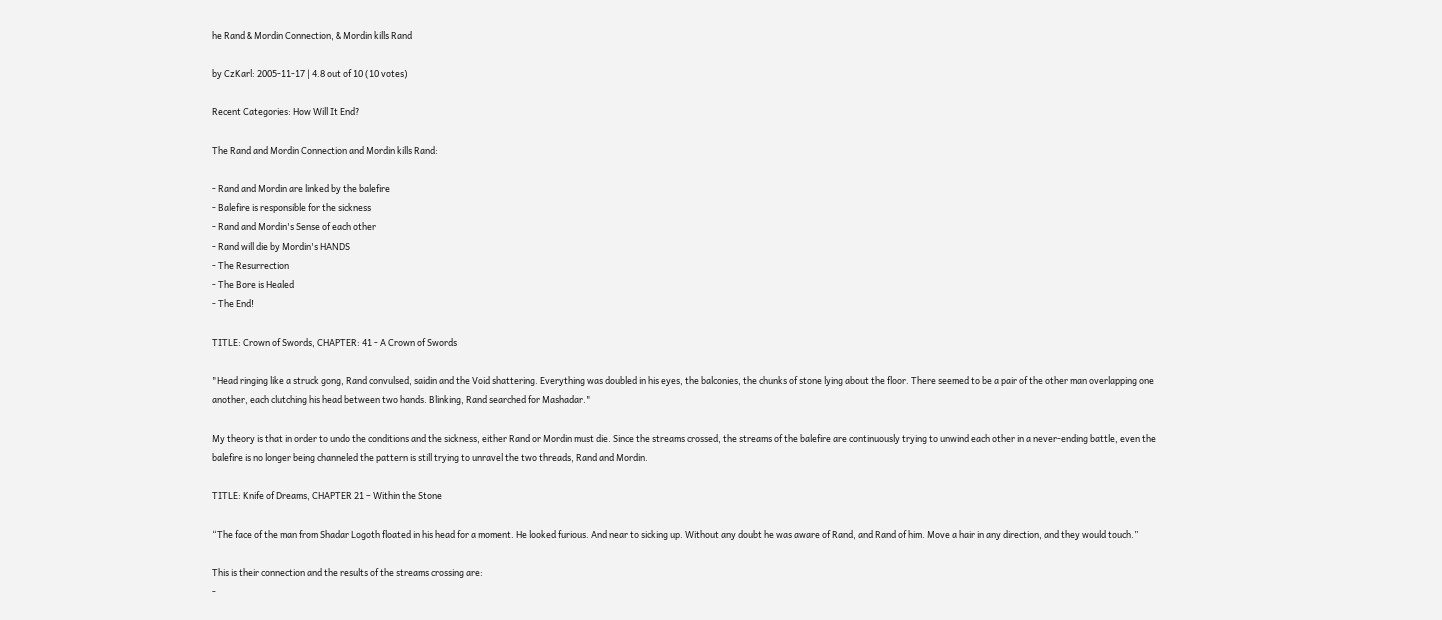he Rand & Mordin Connection, & Mordin kills Rand

by CzKarl: 2005-11-17 | 4.8 out of 10 (10 votes)

Recent Categories: How Will It End?

The Rand and Mordin Connection and Mordin kills Rand:

- Rand and Mordin are linked by the balefire
- Balefire is responsible for the sickness
- Rand and Mordin's Sense of each other
- Rand will die by Mordin's HANDS
- The Resurrection
- The Bore is Healed
- The End!

TITLE: Crown of Swords, CHAPTER: 41 - A Crown of Swords

"Head ringing like a struck gong, Rand convulsed, saidin and the Void shattering. Everything was doubled in his eyes, the balconies, the chunks of stone lying about the floor. There seemed to be a pair of the other man overlapping one another, each clutching his head between two hands. Blinking, Rand searched for Mashadar."

My theory is that in order to undo the conditions and the sickness, either Rand or Mordin must die. Since the streams crossed, the streams of the balefire are continuously trying to unwind each other in a never-ending battle, even the balefire is no longer being channeled the pattern is still trying to unravel the two threads, Rand and Mordin.

TITLE: Knife of Dreams, CHAPTER 21 – Within the Stone

“The face of the man from Shadar Logoth floated in his head for a moment. He looked furious. And near to sicking up. Without any doubt he was aware of Rand, and Rand of him. Move a hair in any direction, and they would touch.”

This is their connection and the results of the streams crossing are:
-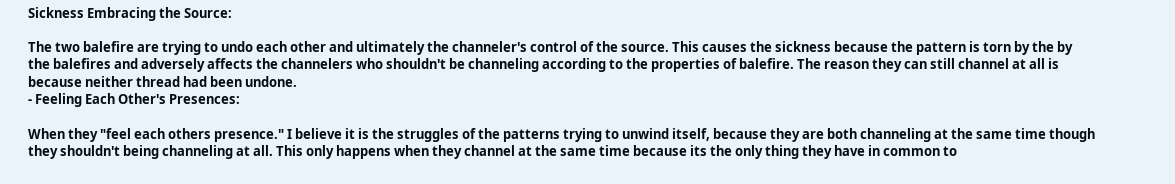Sickness Embracing the Source:

The two balefire are trying to undo each other and ultimately the channeler's control of the source. This causes the sickness because the pattern is torn by the by the balefires and adversely affects the channelers who shouldn't be channeling according to the properties of balefire. The reason they can still channel at all is because neither thread had been undone.
- Feeling Each Other's Presences:

When they "feel each others presence." I believe it is the struggles of the patterns trying to unwind itself, because they are both channeling at the same time though they shouldn't being channeling at all. This only happens when they channel at the same time because its the only thing they have in common to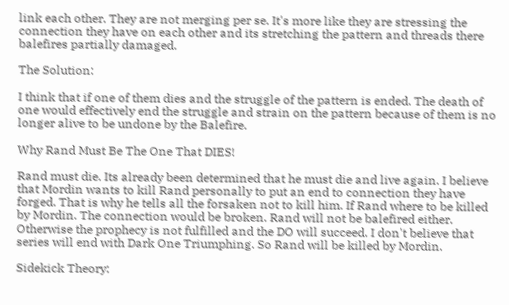link each other. They are not merging per se. It's more like they are stressing the connection they have on each other and its stretching the pattern and threads there balefires partially damaged.

The Solution:

I think that if one of them dies and the struggle of the pattern is ended. The death of one would effectively end the struggle and strain on the pattern because of them is no longer alive to be undone by the Balefire.

Why Rand Must Be The One That DIES!

Rand must die. Its already been determined that he must die and live again. I believe that Mordin wants to kill Rand personally to put an end to connection they have forged. That is why he tells all the forsaken not to kill him. If Rand where to be killed by Mordin. The connection would be broken. Rand will not be balefired either. Otherwise the prophecy is not fulfilled and the DO will succeed. I don't believe that series will end with Dark One Triumphing. So Rand will be killed by Mordin.

Sidekick Theory: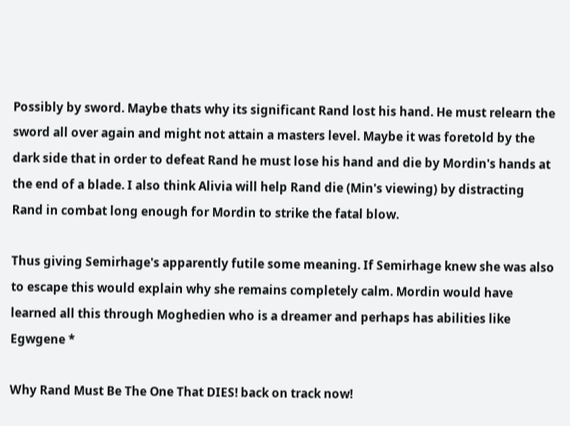Possibly by sword. Maybe thats why its significant Rand lost his hand. He must relearn the sword all over again and might not attain a masters level. Maybe it was foretold by the dark side that in order to defeat Rand he must lose his hand and die by Mordin's hands at the end of a blade. I also think Alivia will help Rand die (Min's viewing) by distracting Rand in combat long enough for Mordin to strike the fatal blow.

Thus giving Semirhage's apparently futile some meaning. If Semirhage knew she was also to escape this would explain why she remains completely calm. Mordin would have learned all this through Moghedien who is a dreamer and perhaps has abilities like Egwgene *

Why Rand Must Be The One That DIES! back on track now!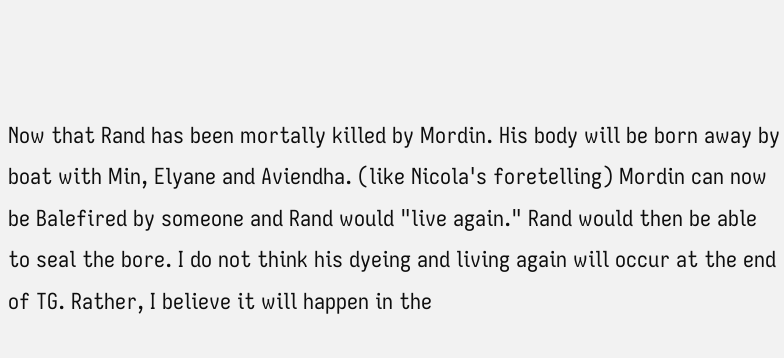Now that Rand has been mortally killed by Mordin. His body will be born away by boat with Min, Elyane and Aviendha. (like Nicola's foretelling) Mordin can now be Balefired by someone and Rand would "live again." Rand would then be able to seal the bore. I do not think his dyeing and living again will occur at the end of TG. Rather, I believe it will happen in the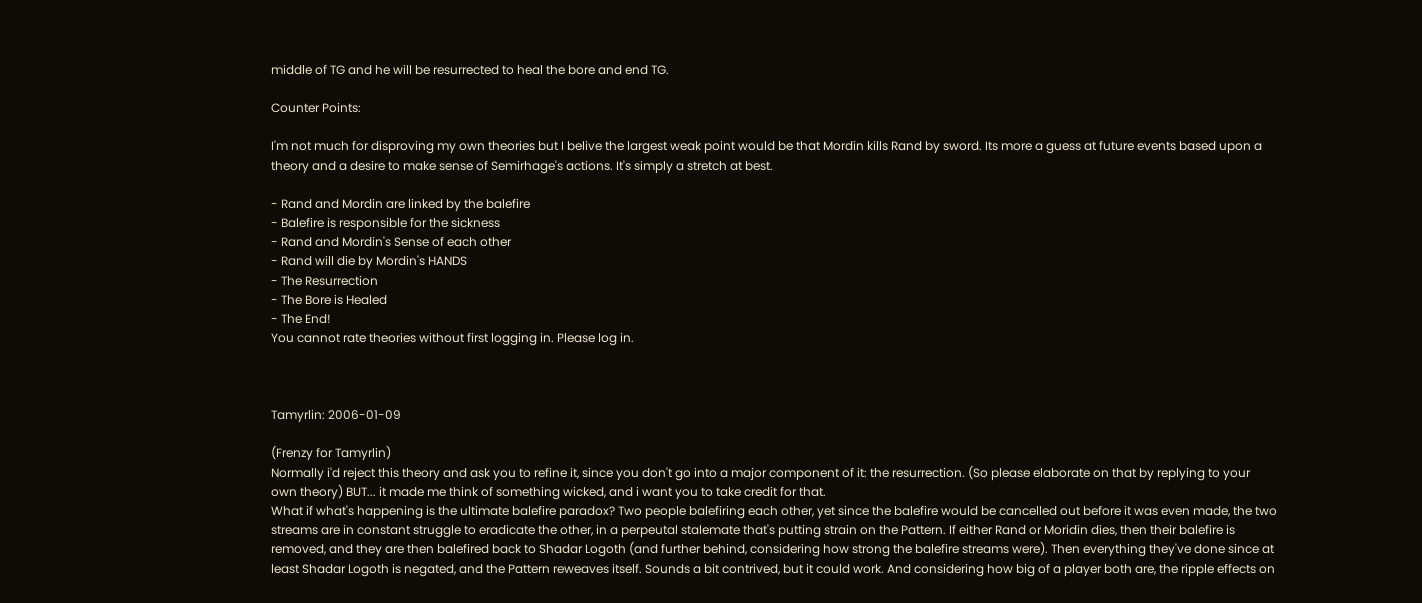middle of TG and he will be resurrected to heal the bore and end TG.

Counter Points:

I'm not much for disproving my own theories but I belive the largest weak point would be that Mordin kills Rand by sword. Its more a guess at future events based upon a theory and a desire to make sense of Semirhage's actions. It's simply a stretch at best.

- Rand and Mordin are linked by the balefire
- Balefire is responsible for the sickness
- Rand and Mordin's Sense of each other
- Rand will die by Mordin's HANDS
- The Resurrection
- The Bore is Healed
- The End!
You cannot rate theories without first logging in. Please log in.



Tamyrlin: 2006-01-09

(Frenzy for Tamyrlin)
Normally i'd reject this theory and ask you to refine it, since you don't go into a major component of it: the resurrection. (So please elaborate on that by replying to your own theory) BUT... it made me think of something wicked, and i want you to take credit for that.
What if what's happening is the ultimate balefire paradox? Two people balefiring each other, yet since the balefire would be cancelled out before it was even made, the two streams are in constant struggle to eradicate the other, in a perpeutal stalemate that's putting strain on the Pattern. If either Rand or Moridin dies, then their balefire is removed, and they are then balefired back to Shadar Logoth (and further behind, considering how strong the balefire streams were). Then everything they've done since at least Shadar Logoth is negated, and the Pattern reweaves itself. Sounds a bit contrived, but it could work. And considering how big of a player both are, the ripple effects on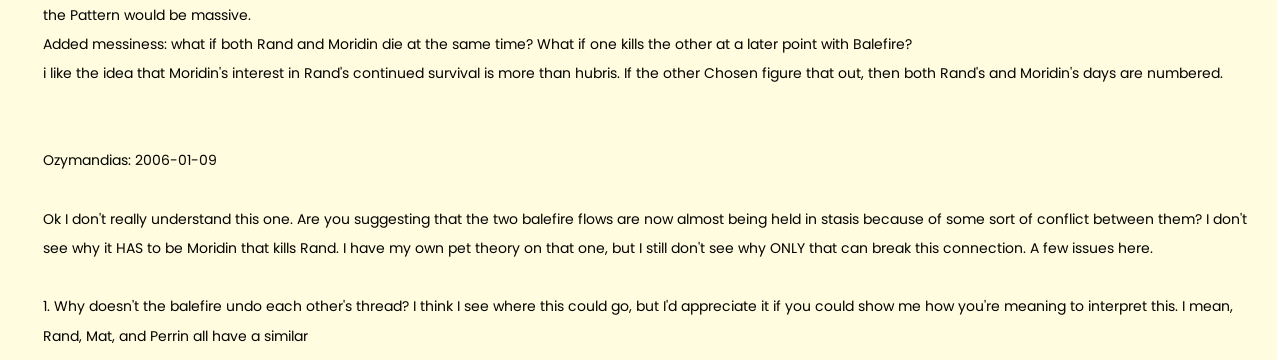the Pattern would be massive.
Added messiness: what if both Rand and Moridin die at the same time? What if one kills the other at a later point with Balefire?
i like the idea that Moridin's interest in Rand's continued survival is more than hubris. If the other Chosen figure that out, then both Rand's and Moridin's days are numbered.


Ozymandias: 2006-01-09

Ok I don't really understand this one. Are you suggesting that the two balefire flows are now almost being held in stasis because of some sort of conflict between them? I don't see why it HAS to be Moridin that kills Rand. I have my own pet theory on that one, but I still don't see why ONLY that can break this connection. A few issues here.

1. Why doesn't the balefire undo each other's thread? I think I see where this could go, but I'd appreciate it if you could show me how you're meaning to interpret this. I mean, Rand, Mat, and Perrin all have a similar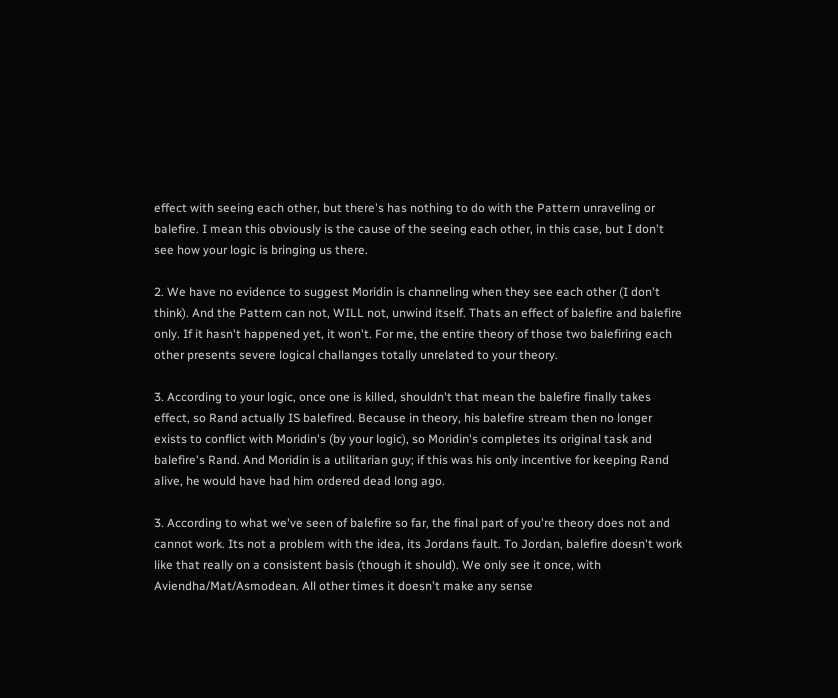effect with seeing each other, but there's has nothing to do with the Pattern unraveling or balefire. I mean this obviously is the cause of the seeing each other, in this case, but I don't see how your logic is bringing us there.

2. We have no evidence to suggest Moridin is channeling when they see each other (I don't think). And the Pattern can not, WILL not, unwind itself. Thats an effect of balefire and balefire only. If it hasn't happened yet, it won't. For me, the entire theory of those two balefiring each other presents severe logical challanges totally unrelated to your theory.

3. According to your logic, once one is killed, shouldn't that mean the balefire finally takes effect, so Rand actually IS balefired. Because in theory, his balefire stream then no longer exists to conflict with Moridin's (by your logic), so Moridin's completes its original task and balefire's Rand. And Moridin is a utilitarian guy; if this was his only incentive for keeping Rand alive, he would have had him ordered dead long ago.

3. According to what we've seen of balefire so far, the final part of you're theory does not and cannot work. Its not a problem with the idea, its Jordans fault. To Jordan, balefire doesn't work like that really on a consistent basis (though it should). We only see it once, with Aviendha/Mat/Asmodean. All other times it doesn't make any sense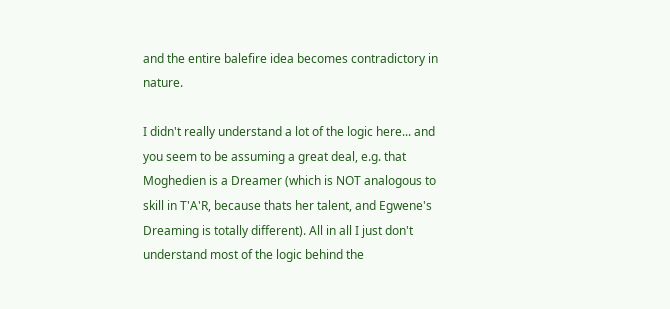and the entire balefire idea becomes contradictory in nature.

I didn't really understand a lot of the logic here... and you seem to be assuming a great deal, e.g. that Moghedien is a Dreamer (which is NOT analogous to skill in T'A'R, because thats her talent, and Egwene's Dreaming is totally different). All in all I just don't understand most of the logic behind the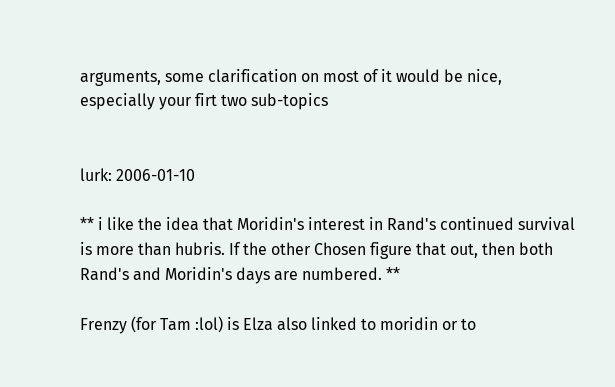arguments, some clarification on most of it would be nice, especially your firt two sub-topics


lurk: 2006-01-10

** i like the idea that Moridin's interest in Rand's continued survival is more than hubris. If the other Chosen figure that out, then both Rand's and Moridin's days are numbered. **

Frenzy (for Tam :lol) is Elza also linked to moridin or to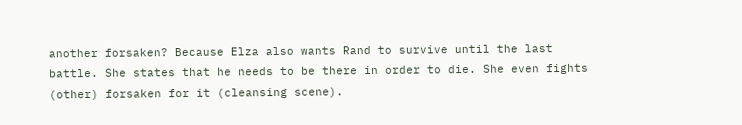another forsaken? Because Elza also wants Rand to survive until the last battle. She states that he needs to be there in order to die. She even fights (other) forsaken for it (cleansing scene).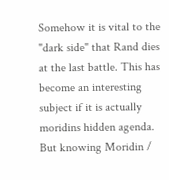Somehow it is vital to the "dark side" that Rand dies at the last battle. This has become an interesting subject if it is actually moridins hidden agenda. But knowing Moridin /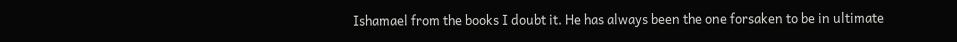Ishamael from the books I doubt it. He has always been the one forsaken to be in ultimate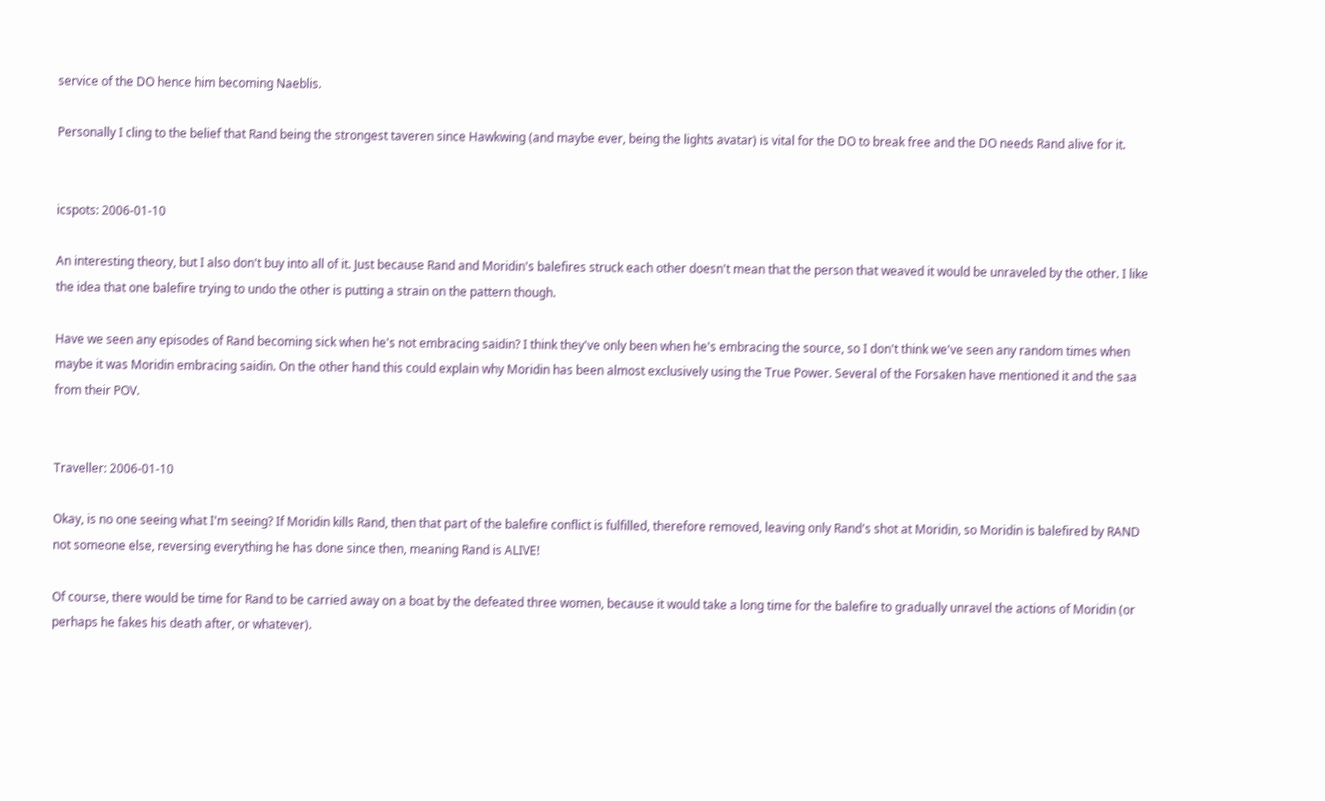service of the DO hence him becoming Naeblis.

Personally I cling to the belief that Rand being the strongest taveren since Hawkwing (and maybe ever, being the lights avatar) is vital for the DO to break free and the DO needs Rand alive for it.


icspots: 2006-01-10

An interesting theory, but I also don't buy into all of it. Just because Rand and Moridin's balefires struck each other doesn't mean that the person that weaved it would be unraveled by the other. I like the idea that one balefire trying to undo the other is putting a strain on the pattern though.

Have we seen any episodes of Rand becoming sick when he's not embracing saidin? I think they've only been when he's embracing the source, so I don't think we've seen any random times when maybe it was Moridin embracing saidin. On the other hand this could explain why Moridin has been almost exclusively using the True Power. Several of the Forsaken have mentioned it and the saa from their POV.


Traveller: 2006-01-10

Okay, is no one seeing what I'm seeing? If Moridin kills Rand, then that part of the balefire conflict is fulfilled, therefore removed, leaving only Rand's shot at Moridin, so Moridin is balefired by RAND not someone else, reversing everything he has done since then, meaning Rand is ALIVE!

Of course, there would be time for Rand to be carried away on a boat by the defeated three women, because it would take a long time for the balefire to gradually unravel the actions of Moridin (or perhaps he fakes his death after, or whatever).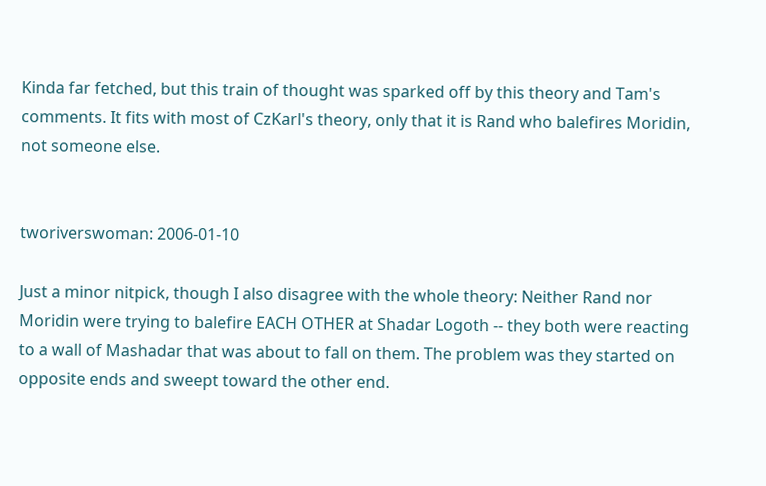Kinda far fetched, but this train of thought was sparked off by this theory and Tam's comments. It fits with most of CzKarl's theory, only that it is Rand who balefires Moridin, not someone else.


tworiverswoman: 2006-01-10

Just a minor nitpick, though I also disagree with the whole theory: Neither Rand nor Moridin were trying to balefire EACH OTHER at Shadar Logoth -- they both were reacting to a wall of Mashadar that was about to fall on them. The problem was they started on opposite ends and sweept toward the other end.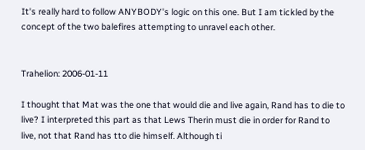It's really hard to follow ANYBODY's logic on this one. But I am tickled by the concept of the two balefires attempting to unravel each other.


Trahelion: 2006-01-11

I thought that Mat was the one that would die and live again, Rand has to die to live? I interpreted this part as that Lews Therin must die in order for Rand to live, not that Rand has tto die himself. Although ti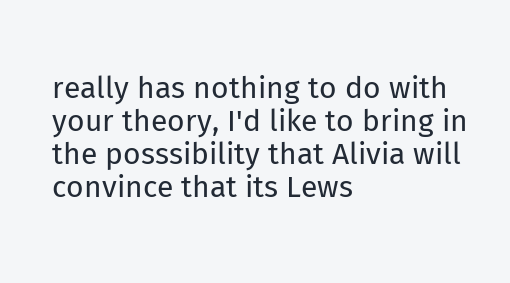really has nothing to do with your theory, I'd like to bring in the posssibility that Alivia will convince that its Lews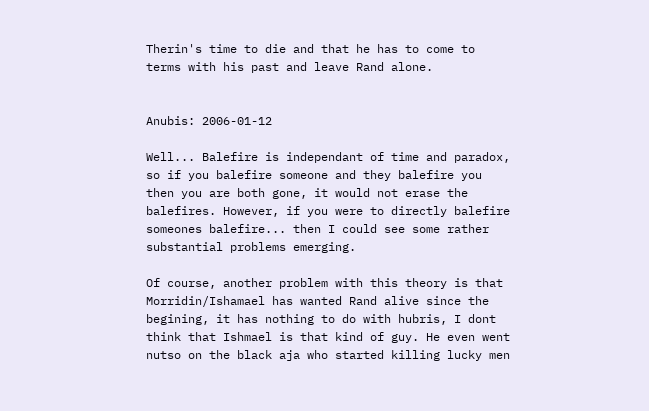Therin's time to die and that he has to come to terms with his past and leave Rand alone.


Anubis: 2006-01-12

Well... Balefire is independant of time and paradox, so if you balefire someone and they balefire you then you are both gone, it would not erase the balefires. However, if you were to directly balefire someones balefire... then I could see some rather substantial problems emerging.

Of course, another problem with this theory is that Morridin/Ishamael has wanted Rand alive since the begining, it has nothing to do with hubris, I dont think that Ishmael is that kind of guy. He even went nutso on the black aja who started killing lucky men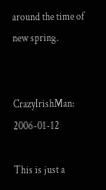around the time of new spring.


CrazyIrishMan: 2006-01-12

This is just a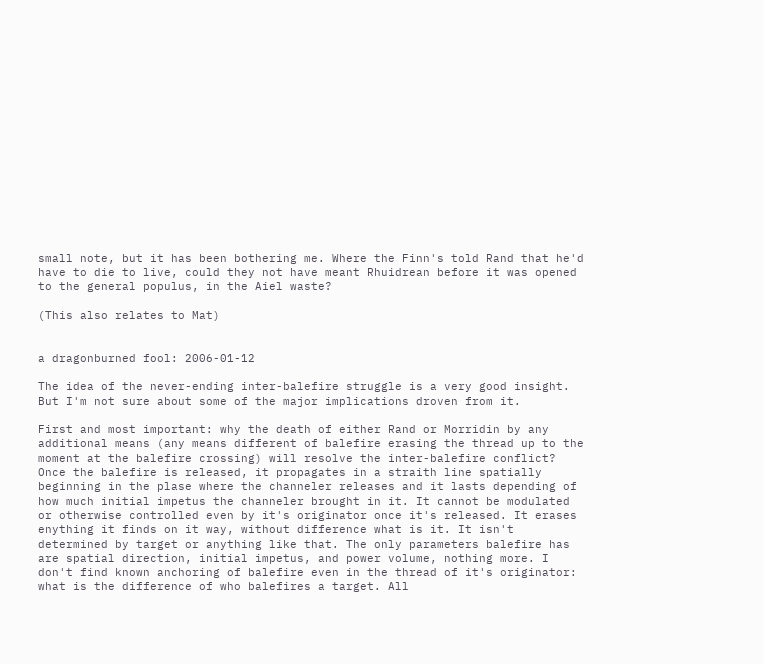small note, but it has been bothering me. Where the Finn's told Rand that he'd have to die to live, could they not have meant Rhuidrean before it was opened to the general populus, in the Aiel waste?

(This also relates to Mat)


a dragonburned fool: 2006-01-12

The idea of the never-ending inter-balefire struggle is a very good insight. But I'm not sure about some of the major implications droven from it.

First and most important: why the death of either Rand or Morridin by any additional means (any means different of balefire erasing the thread up to the moment at the balefire crossing) will resolve the inter-balefire conflict? Once the balefire is released, it propagates in a straith line spatially beginning in the plase where the channeler releases and it lasts depending of how much initial impetus the channeler brought in it. It cannot be modulated or otherwise controlled even by it's originator once it's released. It erases enything it finds on it way, without difference what is it. It isn't determined by target or anything like that. The only parameters balefire has are spatial direction, initial impetus, and power volume, nothing more. I don't find known anchoring of balefire even in the thread of it's originator: what is the difference of who balefires a target. All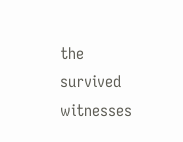the survived witnesses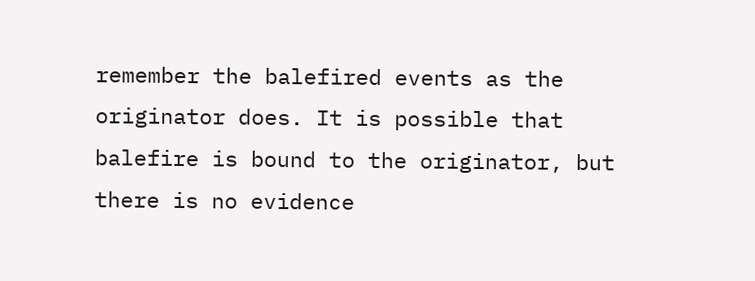remember the balefired events as the originator does. It is possible that balefire is bound to the originator, but there is no evidence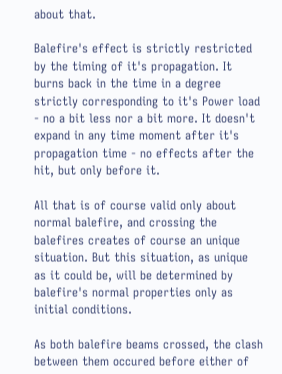about that.

Balefire's effect is strictly restricted by the timing of it's propagation. It burns back in the time in a degree strictly corresponding to it's Power load - no a bit less nor a bit more. It doesn't expand in any time moment after it's propagation time - no effects after the hit, but only before it.

All that is of course valid only about normal balefire, and crossing the balefires creates of course an unique situation. But this situation, as unique as it could be, will be determined by balefire's normal properties only as initial conditions.

As both balefire beams crossed, the clash between them occured before either of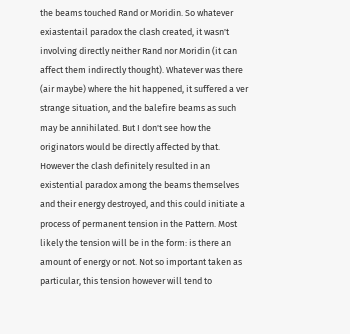the beams touched Rand or Moridin. So whatever exiastentail paradox the clash created, it wasn't involving directly neither Rand nor Moridin (it can affect them indirectly thought). Whatever was there (air maybe) where the hit happened, it suffered a ver strange situation, and the balefire beams as such may be annihilated. But I don't see how the originators would be directly affected by that. However the clash definitely resulted in an existential paradox among the beams themselves and their energy destroyed, and this could initiate a process of permanent tension in the Pattern. Most likely the tension will be in the form: is there an amount of energy or not. Not so important taken as particular, this tension however will tend to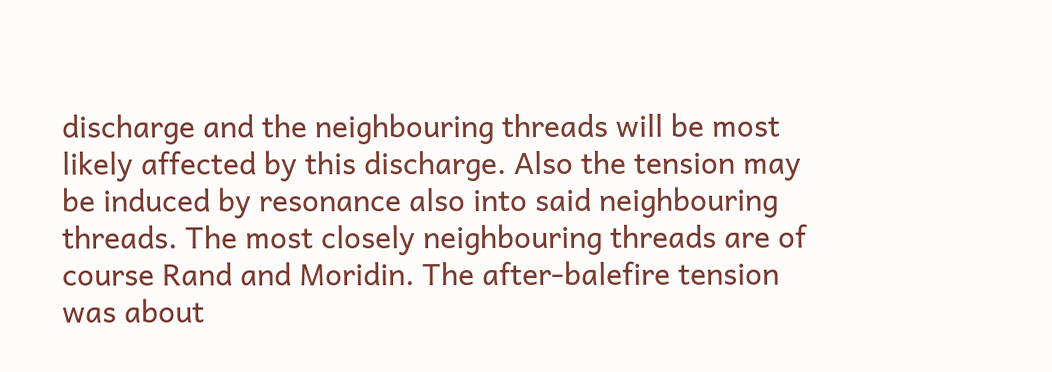discharge and the neighbouring threads will be most likely affected by this discharge. Also the tension may be induced by resonance also into said neighbouring threads. The most closely neighbouring threads are of course Rand and Moridin. The after-balefire tension was about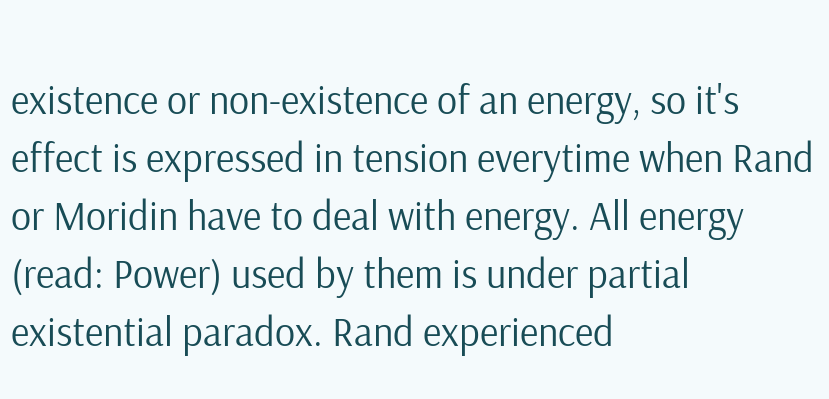existence or non-existence of an energy, so it's effect is expressed in tension everytime when Rand or Moridin have to deal with energy. All energy (read: Power) used by them is under partial existential paradox. Rand experienced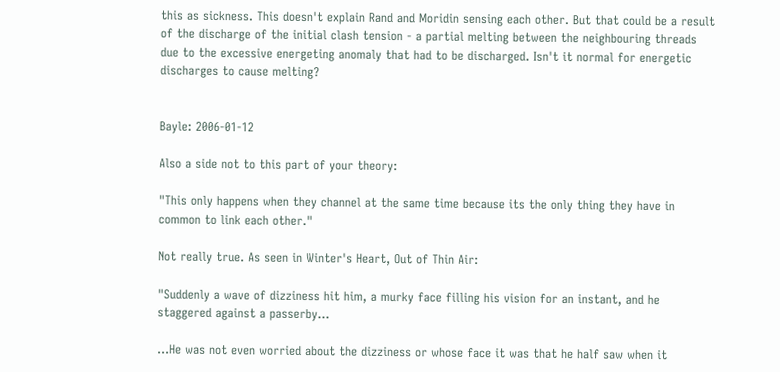this as sickness. This doesn't explain Rand and Moridin sensing each other. But that could be a result of the discharge of the initial clash tension - a partial melting between the neighbouring threads due to the excessive energeting anomaly that had to be discharged. Isn't it normal for energetic discharges to cause melting?


Bayle: 2006-01-12

Also a side not to this part of your theory:

"This only happens when they channel at the same time because its the only thing they have in common to link each other."

Not really true. As seen in Winter's Heart, Out of Thin Air:

"Suddenly a wave of dizziness hit him, a murky face filling his vision for an instant, and he staggered against a passerby...

...He was not even worried about the dizziness or whose face it was that he half saw when it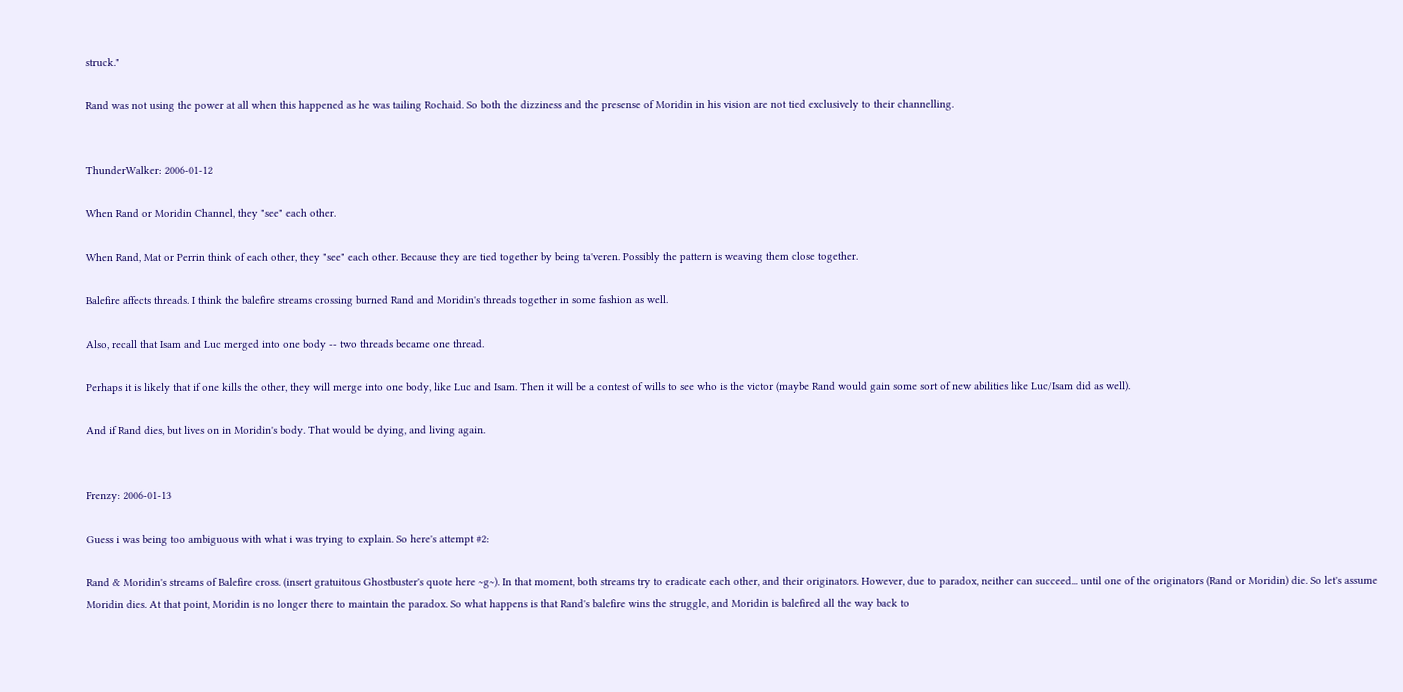struck."

Rand was not using the power at all when this happened as he was tailing Rochaid. So both the dizziness and the presense of Moridin in his vision are not tied exclusively to their channelling.


ThunderWalker: 2006-01-12

When Rand or Moridin Channel, they "see" each other.

When Rand, Mat or Perrin think of each other, they "see" each other. Because they are tied together by being ta'veren. Possibly the pattern is weaving them close together.

Balefire affects threads. I think the balefire streams crossing burned Rand and Moridin's threads together in some fashion as well.

Also, recall that Isam and Luc merged into one body -- two threads became one thread.

Perhaps it is likely that if one kills the other, they will merge into one body, like Luc and Isam. Then it will be a contest of wills to see who is the victor (maybe Rand would gain some sort of new abilities like Luc/Isam did as well).

And if Rand dies, but lives on in Moridin's body. That would be dying, and living again.


Frenzy: 2006-01-13

Guess i was being too ambiguous with what i was trying to explain. So here's attempt #2:

Rand & Moridin's streams of Balefire cross. (insert gratuitous Ghostbuster's quote here ~g~). In that moment, both streams try to eradicate each other, and their originators. However, due to paradox, neither can succeed... until one of the originators (Rand or Moridin) die. So let's assume Moridin dies. At that point, Moridin is no longer there to maintain the paradox. So what happens is that Rand's balefire wins the struggle, and Moridin is balefired all the way back to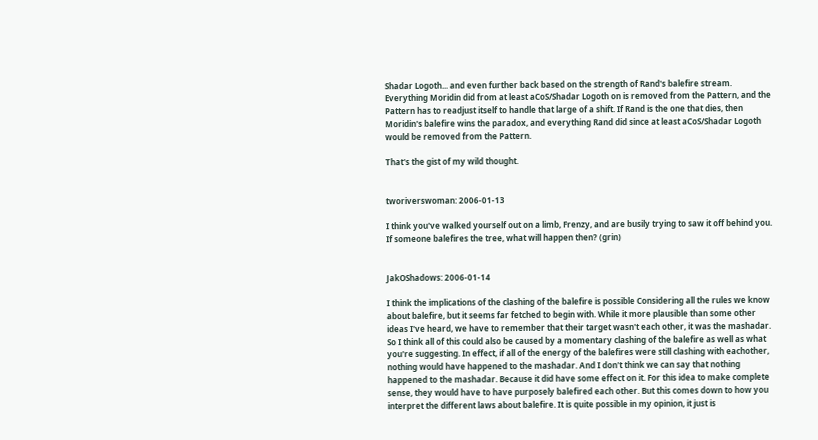Shadar Logoth... and even further back based on the strength of Rand's balefire stream. Everything Moridin did from at least aCoS/Shadar Logoth on is removed from the Pattern, and the Pattern has to readjust itself to handle that large of a shift. If Rand is the one that dies, then Moridin's balefire wins the paradox, and everything Rand did since at least aCoS/Shadar Logoth would be removed from the Pattern.

That's the gist of my wild thought.


tworiverswoman: 2006-01-13

I think you've walked yourself out on a limb, Frenzy, and are busily trying to saw it off behind you. If someone balefires the tree, what will happen then? (grin)


JakOShadows: 2006-01-14

I think the implications of the clashing of the balefire is possible Considering all the rules we know about balefire, but it seems far fetched to begin with. While it more plausible than some other ideas I've heard, we have to remember that their target wasn't each other, it was the mashadar. So I think all of this could also be caused by a momentary clashing of the balefire as well as what you're suggesting. In effect, if all of the energy of the balefires were still clashing with eachother, nothing would have happened to the mashadar. And I don't think we can say that nothing happened to the mashadar. Because it did have some effect on it. For this idea to make complete sense, they would have to have purposely balefired each other. But this comes down to how you interpret the different laws about balefire. It is quite possible in my opinion, it just is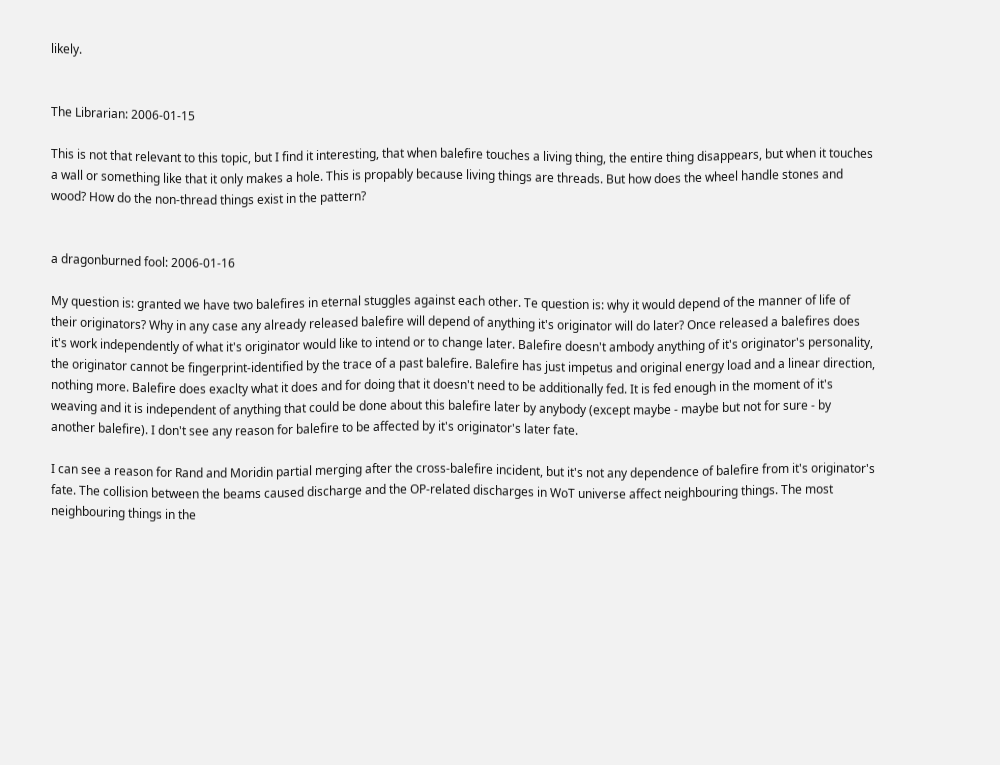likely.


The Librarian: 2006-01-15

This is not that relevant to this topic, but I find it interesting, that when balefire touches a living thing, the entire thing disappears, but when it touches a wall or something like that it only makes a hole. This is propably because living things are threads. But how does the wheel handle stones and wood? How do the non-thread things exist in the pattern?


a dragonburned fool: 2006-01-16

My question is: granted we have two balefires in eternal stuggles against each other. Te question is: why it would depend of the manner of life of their originators? Why in any case any already released balefire will depend of anything it's originator will do later? Once released a balefires does it's work independently of what it's originator would like to intend or to change later. Balefire doesn't ambody anything of it's originator's personality, the originator cannot be fingerprint-identified by the trace of a past balefire. Balefire has just impetus and original energy load and a linear direction, nothing more. Balefire does exaclty what it does and for doing that it doesn't need to be additionally fed. It is fed enough in the moment of it's weaving and it is independent of anything that could be done about this balefire later by anybody (except maybe - maybe but not for sure - by another balefire). I don't see any reason for balefire to be affected by it's originator's later fate.

I can see a reason for Rand and Moridin partial merging after the cross-balefire incident, but it's not any dependence of balefire from it's originator's fate. The collision between the beams caused discharge and the OP-related discharges in WoT universe affect neighbouring things. The most neighbouring things in the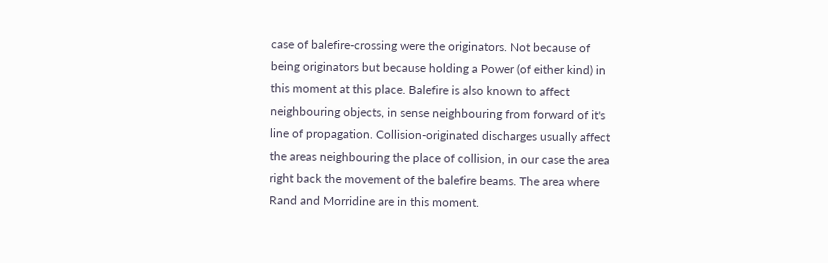case of balefire-crossing were the originators. Not because of being originators but because holding a Power (of either kind) in this moment at this place. Balefire is also known to affect neighbouring objects, in sense neighbouring from forward of it's line of propagation. Collision-originated discharges usually affect the areas neighbouring the place of collision, in our case the area right back the movement of the balefire beams. The area where Rand and Morridine are in this moment.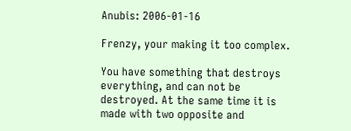Anubis: 2006-01-16

Frenzy, your making it too complex.

You have something that destroys everything, and can not be destroyed. At the same time it is made with two opposite and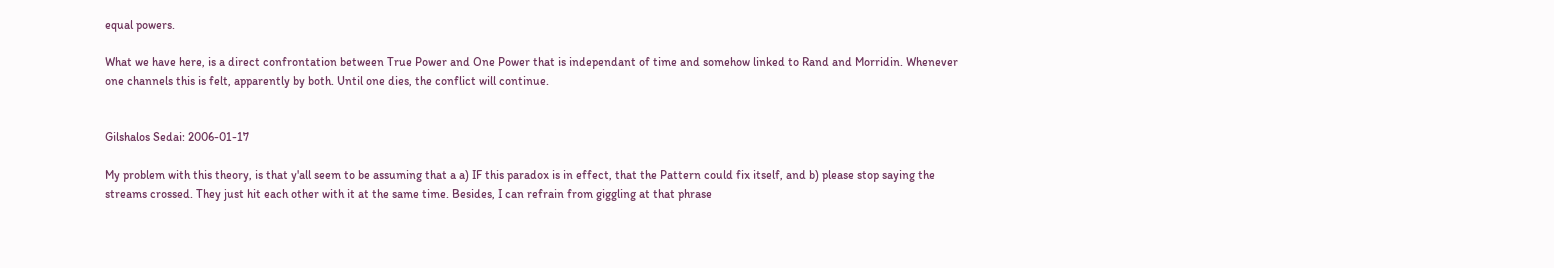equal powers.

What we have here, is a direct confrontation between True Power and One Power that is independant of time and somehow linked to Rand and Morridin. Whenever one channels this is felt, apparently by both. Until one dies, the conflict will continue.


Gilshalos Sedai: 2006-01-17

My problem with this theory, is that y'all seem to be assuming that a a) IF this paradox is in effect, that the Pattern could fix itself, and b) please stop saying the streams crossed. They just hit each other with it at the same time. Besides, I can refrain from giggling at that phrase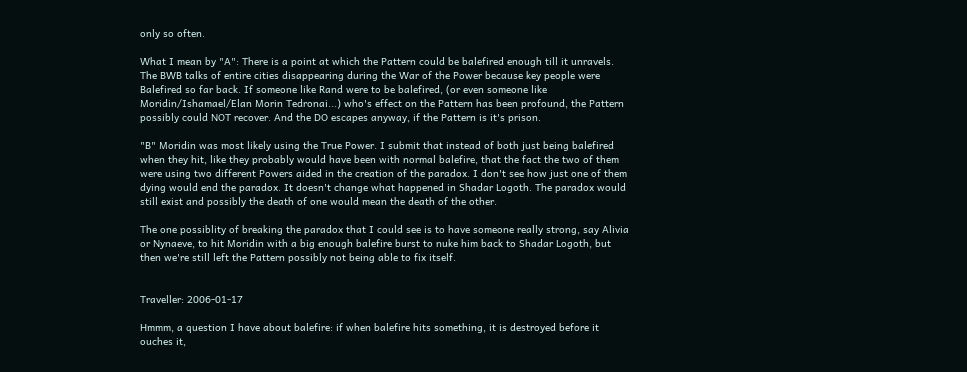only so often.

What I mean by "A": There is a point at which the Pattern could be balefired enough till it unravels. The BWB talks of entire cities disappearing during the War of the Power because key people were Balefired so far back. If someone like Rand were to be balefired, (or even someone like Moridin/Ishamael/Elan Morin Tedronai...) who's effect on the Pattern has been profound, the Pattern possibly could NOT recover. And the DO escapes anyway, if the Pattern is it's prison.

"B" Moridin was most likely using the True Power. I submit that instead of both just being balefired when they hit, like they probably would have been with normal balefire, that the fact the two of them were using two different Powers aided in the creation of the paradox. I don't see how just one of them dying would end the paradox. It doesn't change what happened in Shadar Logoth. The paradox would still exist and possibly the death of one would mean the death of the other.

The one possiblity of breaking the paradox that I could see is to have someone really strong, say Alivia or Nynaeve, to hit Moridin with a big enough balefire burst to nuke him back to Shadar Logoth, but then we're still left the Pattern possibly not being able to fix itself.


Traveller: 2006-01-17

Hmmm, a question I have about balefire: if when balefire hits something, it is destroyed before it ouches it,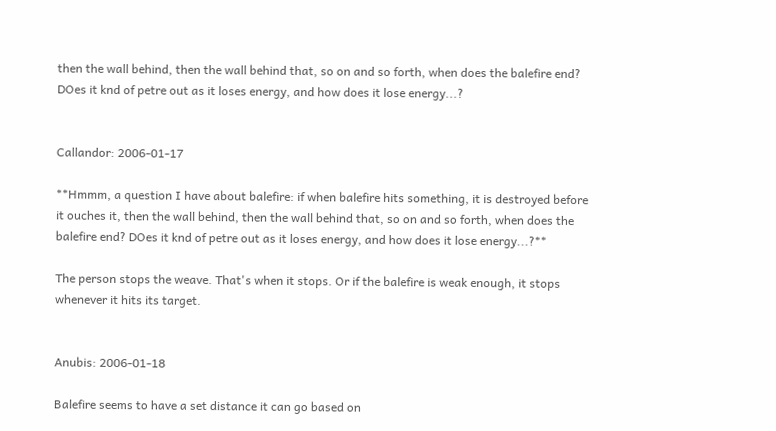then the wall behind, then the wall behind that, so on and so forth, when does the balefire end? DOes it knd of petre out as it loses energy, and how does it lose energy...?


Callandor: 2006-01-17

**Hmmm, a question I have about balefire: if when balefire hits something, it is destroyed before it ouches it, then the wall behind, then the wall behind that, so on and so forth, when does the balefire end? DOes it knd of petre out as it loses energy, and how does it lose energy...?**

The person stops the weave. That's when it stops. Or if the balefire is weak enough, it stops whenever it hits its target.


Anubis: 2006-01-18

Balefire seems to have a set distance it can go based on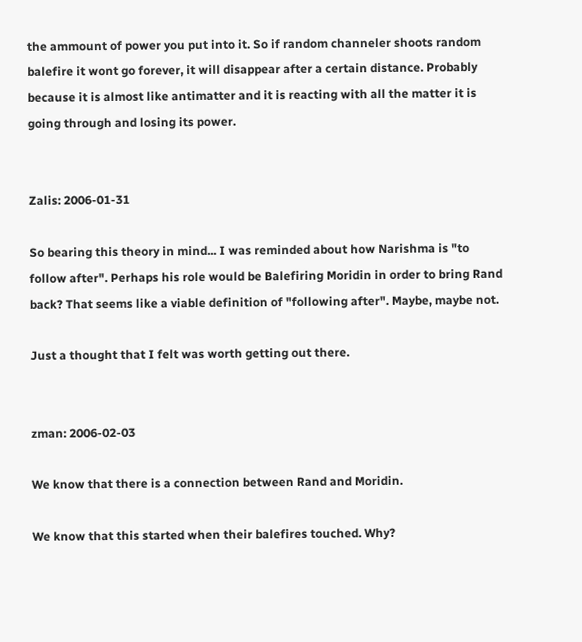the ammount of power you put into it. So if random channeler shoots random balefire it wont go forever, it will disappear after a certain distance. Probably because it is almost like antimatter and it is reacting with all the matter it is going through and losing its power.


Zalis: 2006-01-31

So bearing this theory in mind... I was reminded about how Narishma is "to follow after". Perhaps his role would be Balefiring Moridin in order to bring Rand back? That seems like a viable definition of "following after". Maybe, maybe not.

Just a thought that I felt was worth getting out there.


zman: 2006-02-03

We know that there is a connection between Rand and Moridin.

We know that this started when their balefires touched. Why?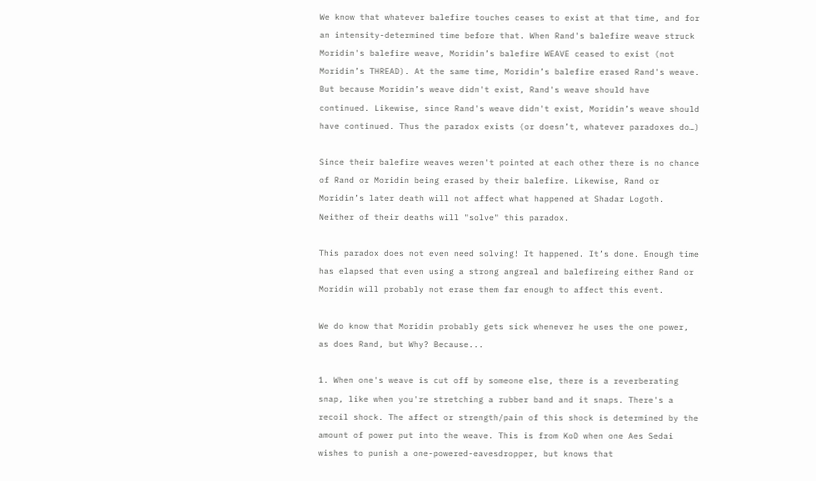We know that whatever balefire touches ceases to exist at that time, and for an intensity-determined time before that. When Rand's balefire weave struck Moridin's balefire weave, Moridin’s balefire WEAVE ceased to exist (not Moridin’s THREAD). At the same time, Moridin’s balefire erased Rand's weave. But because Moridin’s weave didn't exist, Rand's weave should have continued. Likewise, since Rand's weave didn't exist, Moridin’s weave should have continued. Thus the paradox exists (or doesn’t, whatever paradoxes do…)

Since their balefire weaves weren't pointed at each other there is no chance of Rand or Moridin being erased by their balefire. Likewise, Rand or Moridin’s later death will not affect what happened at Shadar Logoth. Neither of their deaths will "solve" this paradox.

This paradox does not even need solving! It happened. It’s done. Enough time has elapsed that even using a strong angreal and balefireing either Rand or Moridin will probably not erase them far enough to affect this event.

We do know that Moridin probably gets sick whenever he uses the one power, as does Rand, but Why? Because...

1. When one's weave is cut off by someone else, there is a reverberating snap, like when you're stretching a rubber band and it snaps. There's a recoil shock. The affect or strength/pain of this shock is determined by the amount of power put into the weave. This is from KoD when one Aes Sedai wishes to punish a one-powered-eavesdropper, but knows that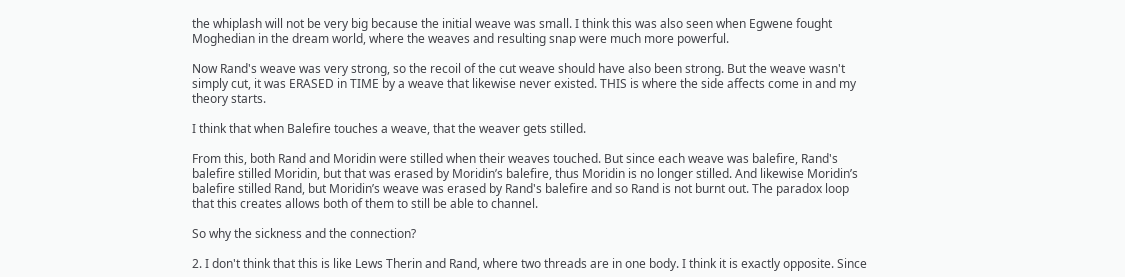the whiplash will not be very big because the initial weave was small. I think this was also seen when Egwene fought Moghedian in the dream world, where the weaves and resulting snap were much more powerful.

Now Rand's weave was very strong, so the recoil of the cut weave should have also been strong. But the weave wasn't simply cut, it was ERASED in TIME by a weave that likewise never existed. THIS is where the side affects come in and my theory starts.

I think that when Balefire touches a weave, that the weaver gets stilled.

From this, both Rand and Moridin were stilled when their weaves touched. But since each weave was balefire, Rand's balefire stilled Moridin, but that was erased by Moridin’s balefire, thus Moridin is no longer stilled. And likewise Moridin’s balefire stilled Rand, but Moridin’s weave was erased by Rand's balefire and so Rand is not burnt out. The paradox loop that this creates allows both of them to still be able to channel.

So why the sickness and the connection?

2. I don't think that this is like Lews Therin and Rand, where two threads are in one body. I think it is exactly opposite. Since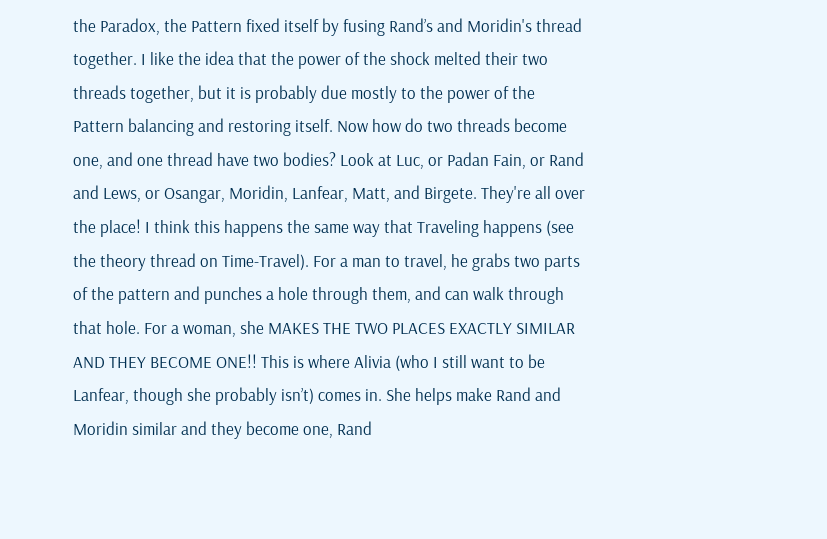the Paradox, the Pattern fixed itself by fusing Rand’s and Moridin's thread together. I like the idea that the power of the shock melted their two threads together, but it is probably due mostly to the power of the Pattern balancing and restoring itself. Now how do two threads become one, and one thread have two bodies? Look at Luc, or Padan Fain, or Rand and Lews, or Osangar, Moridin, Lanfear, Matt, and Birgete. They're all over the place! I think this happens the same way that Traveling happens (see the theory thread on Time-Travel). For a man to travel, he grabs two parts of the pattern and punches a hole through them, and can walk through that hole. For a woman, she MAKES THE TWO PLACES EXACTLY SIMILAR AND THEY BECOME ONE!! This is where Alivia (who I still want to be Lanfear, though she probably isn’t) comes in. She helps make Rand and Moridin similar and they become one, Rand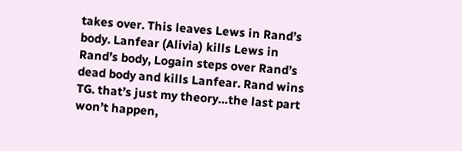takes over. This leaves Lews in Rand’s body. Lanfear (Alivia) kills Lews in Rand’s body, Logain steps over Rand’s dead body and kills Lanfear. Rand wins TG. that’s just my theory…the last part won’t happen,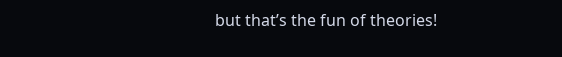but that’s the fun of theories!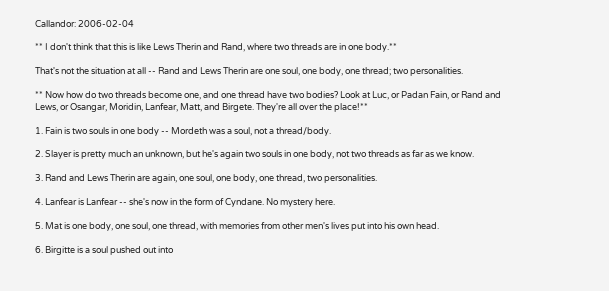Callandor: 2006-02-04

** I don't think that this is like Lews Therin and Rand, where two threads are in one body.**

That's not the situation at all -- Rand and Lews Therin are one soul, one body, one thread; two personalities.

** Now how do two threads become one, and one thread have two bodies? Look at Luc, or Padan Fain, or Rand and Lews, or Osangar, Moridin, Lanfear, Matt, and Birgete. They're all over the place!**

1. Fain is two souls in one body -- Mordeth was a soul, not a thread/body.

2. Slayer is pretty much an unknown, but he's again two souls in one body, not two threads as far as we know.

3. Rand and Lews Therin are again, one soul, one body, one thread, two personalities.

4. Lanfear is Lanfear -- she's now in the form of Cyndane. No mystery here.

5. Mat is one body, one soul, one thread, with memories from other men's lives put into his own head.

6. Birgitte is a soul pushed out into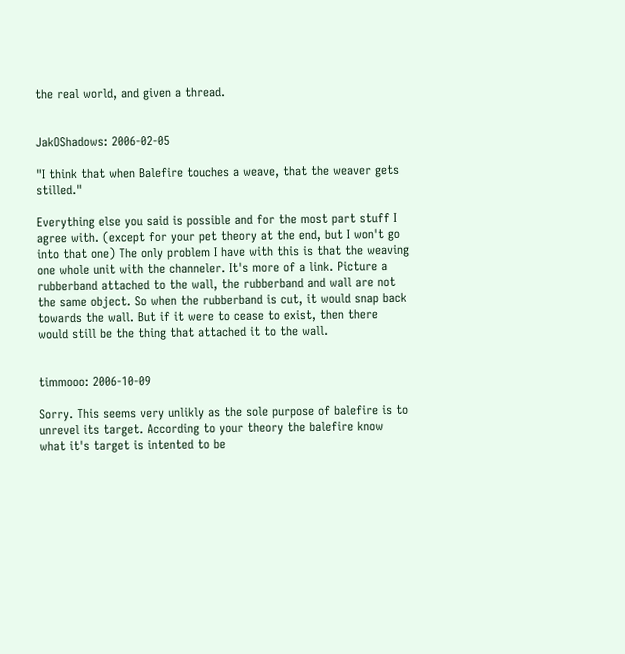the real world, and given a thread.


JakOShadows: 2006-02-05

"I think that when Balefire touches a weave, that the weaver gets stilled."

Everything else you said is possible and for the most part stuff I agree with. (except for your pet theory at the end, but I won't go into that one) The only problem I have with this is that the weaving one whole unit with the channeler. It's more of a link. Picture a rubberband attached to the wall, the rubberband and wall are not the same object. So when the rubberband is cut, it would snap back towards the wall. But if it were to cease to exist, then there would still be the thing that attached it to the wall.


timmooo: 2006-10-09

Sorry. This seems very unlikly as the sole purpose of balefire is to unrevel its target. According to your theory the balefire know what it's target is intented to be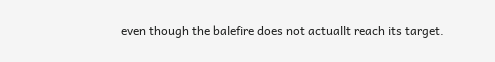even though the balefire does not actuallt reach its target.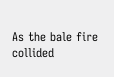As the bale fire collided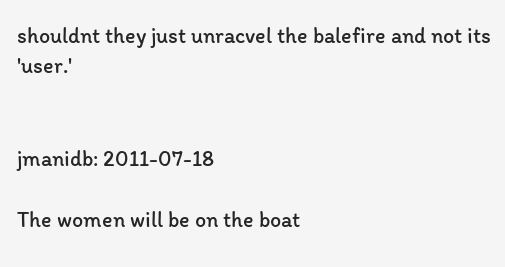shouldnt they just unracvel the balefire and not its 'user.'


jmanidb: 2011-07-18

The women will be on the boat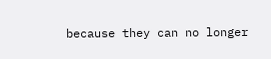because they can no longer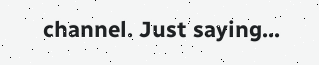channel. Just saying...